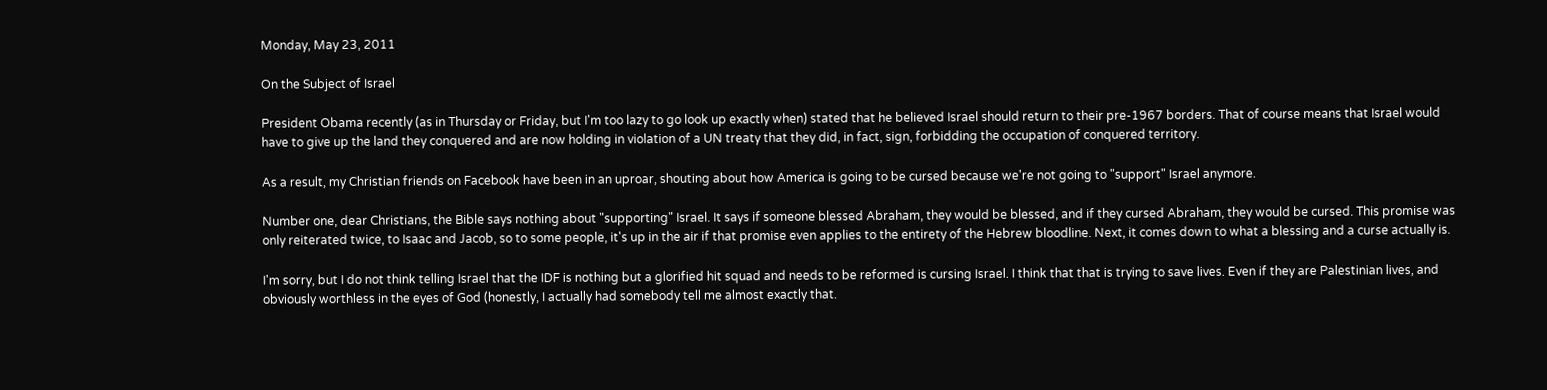Monday, May 23, 2011

On the Subject of Israel

President Obama recently (as in Thursday or Friday, but I'm too lazy to go look up exactly when) stated that he believed Israel should return to their pre-1967 borders. That of course means that Israel would have to give up the land they conquered and are now holding in violation of a UN treaty that they did, in fact, sign, forbidding the occupation of conquered territory.

As a result, my Christian friends on Facebook have been in an uproar, shouting about how America is going to be cursed because we're not going to "support" Israel anymore.

Number one, dear Christians, the Bible says nothing about "supporting" Israel. It says if someone blessed Abraham, they would be blessed, and if they cursed Abraham, they would be cursed. This promise was only reiterated twice, to Isaac and Jacob, so to some people, it's up in the air if that promise even applies to the entirety of the Hebrew bloodline. Next, it comes down to what a blessing and a curse actually is.

I'm sorry, but I do not think telling Israel that the IDF is nothing but a glorified hit squad and needs to be reformed is cursing Israel. I think that that is trying to save lives. Even if they are Palestinian lives, and obviously worthless in the eyes of God (honestly, I actually had somebody tell me almost exactly that.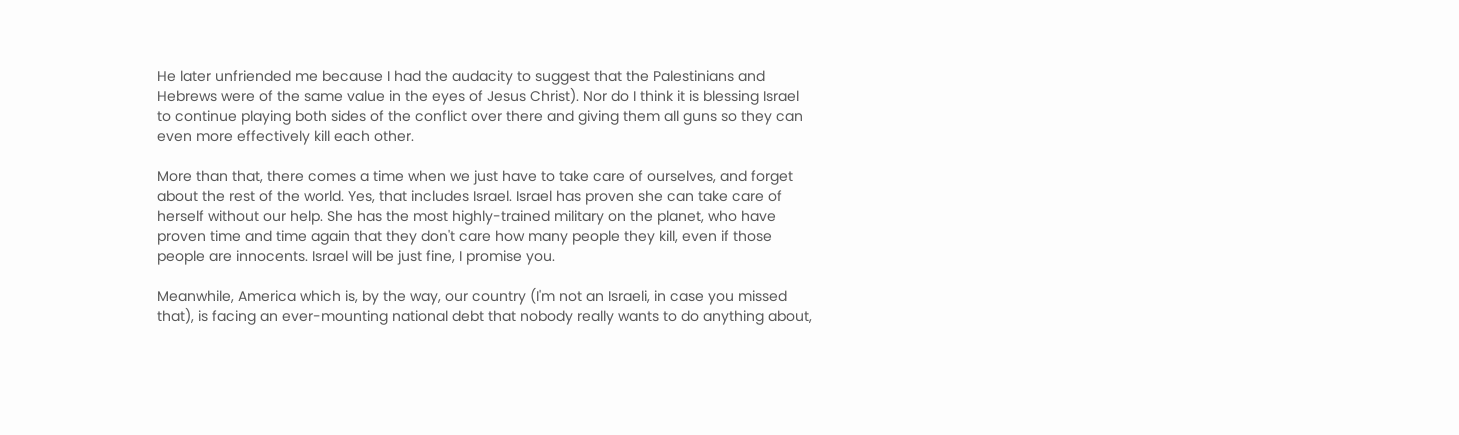He later unfriended me because I had the audacity to suggest that the Palestinians and Hebrews were of the same value in the eyes of Jesus Christ). Nor do I think it is blessing Israel to continue playing both sides of the conflict over there and giving them all guns so they can even more effectively kill each other.

More than that, there comes a time when we just have to take care of ourselves, and forget about the rest of the world. Yes, that includes Israel. Israel has proven she can take care of herself without our help. She has the most highly-trained military on the planet, who have proven time and time again that they don't care how many people they kill, even if those people are innocents. Israel will be just fine, I promise you.

Meanwhile, America which is, by the way, our country (I'm not an Israeli, in case you missed that), is facing an ever-mounting national debt that nobody really wants to do anything about,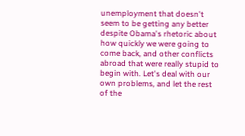unemployment that doesn't seem to be getting any better despite Obama's rhetoric about how quickly we were going to come back, and other conflicts abroad that were really stupid to begin with. Let's deal with our own problems, and let the rest of the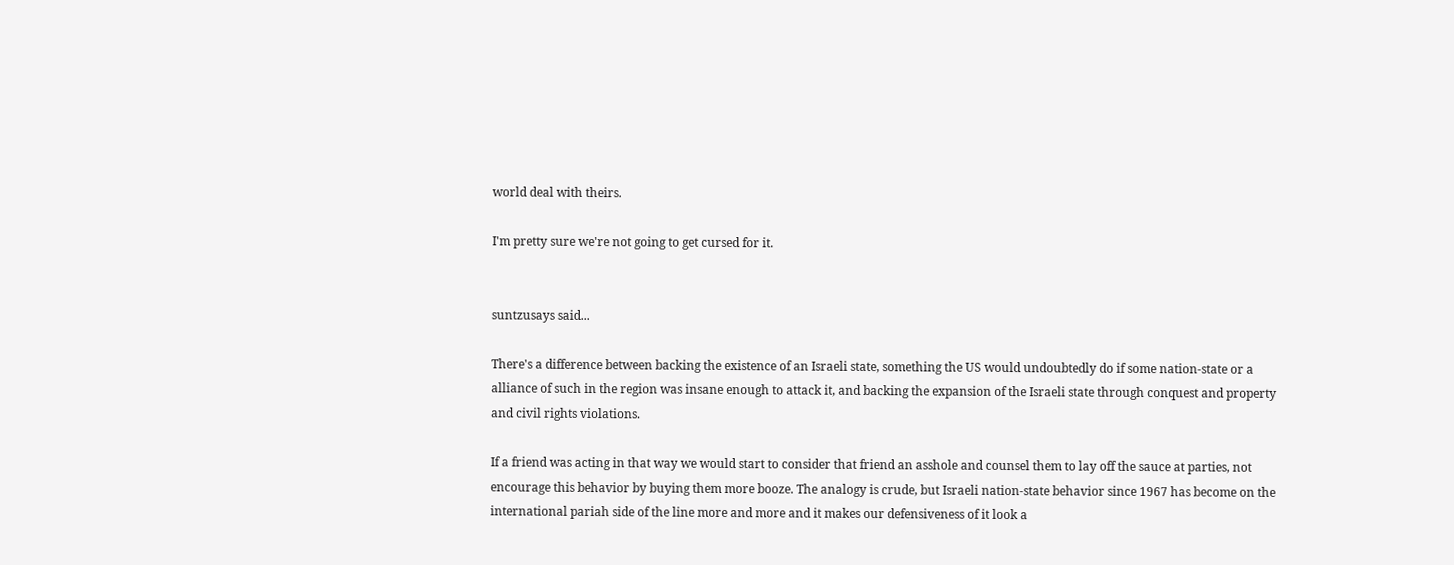world deal with theirs.

I'm pretty sure we're not going to get cursed for it.


suntzusays said...

There's a difference between backing the existence of an Israeli state, something the US would undoubtedly do if some nation-state or a alliance of such in the region was insane enough to attack it, and backing the expansion of the Israeli state through conquest and property and civil rights violations.

If a friend was acting in that way we would start to consider that friend an asshole and counsel them to lay off the sauce at parties, not encourage this behavior by buying them more booze. The analogy is crude, but Israeli nation-state behavior since 1967 has become on the international pariah side of the line more and more and it makes our defensiveness of it look a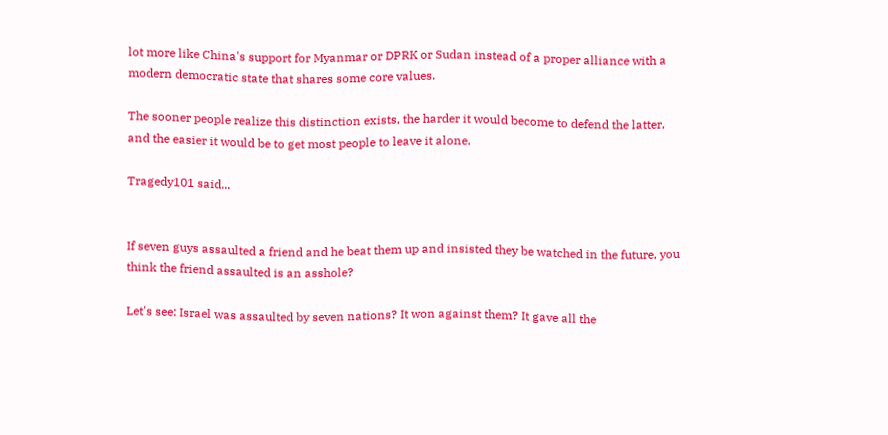lot more like China's support for Myanmar or DPRK or Sudan instead of a proper alliance with a modern democratic state that shares some core values.

The sooner people realize this distinction exists, the harder it would become to defend the latter, and the easier it would be to get most people to leave it alone.

Tragedy101 said...


If seven guys assaulted a friend and he beat them up and insisted they be watched in the future, you think the friend assaulted is an asshole?

Let's see: Israel was assaulted by seven nations? It won against them? It gave all the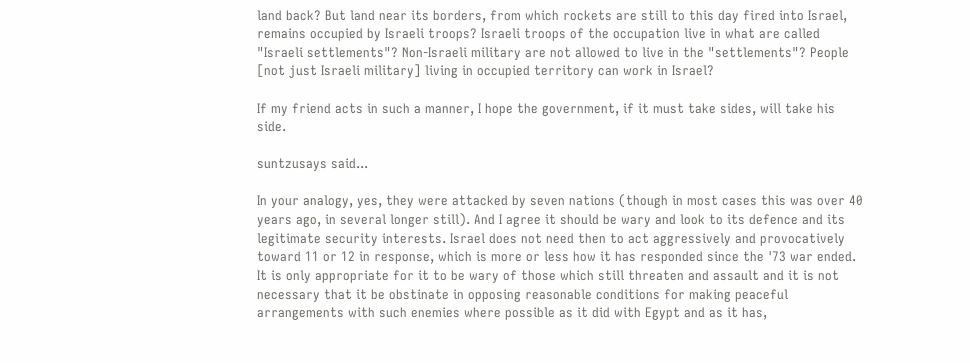land back? But land near its borders, from which rockets are still to this day fired into Israel, remains occupied by Israeli troops? Israeli troops of the occupation live in what are called "Israeli settlements"? Non-Israeli military are not allowed to live in the "settlements"? People [not just Israeli military] living in occupied territory can work in Israel?

If my friend acts in such a manner, I hope the government, if it must take sides, will take his side.

suntzusays said...

In your analogy, yes, they were attacked by seven nations (though in most cases this was over 40 years ago, in several longer still). And I agree it should be wary and look to its defence and its legitimate security interests. Israel does not need then to act aggressively and provocatively toward 11 or 12 in response, which is more or less how it has responded since the '73 war ended. It is only appropriate for it to be wary of those which still threaten and assault and it is not necessary that it be obstinate in opposing reasonable conditions for making peaceful arrangements with such enemies where possible as it did with Egypt and as it has,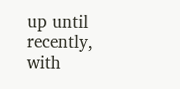up until recently, with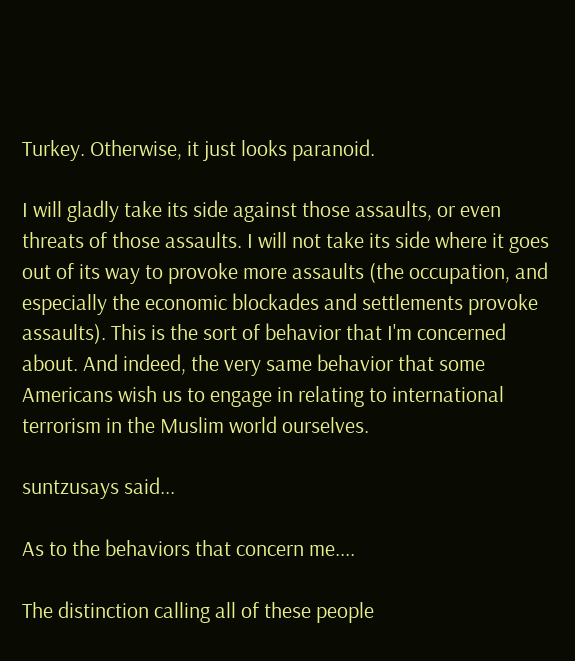Turkey. Otherwise, it just looks paranoid.

I will gladly take its side against those assaults, or even threats of those assaults. I will not take its side where it goes out of its way to provoke more assaults (the occupation, and especially the economic blockades and settlements provoke assaults). This is the sort of behavior that I'm concerned about. And indeed, the very same behavior that some Americans wish us to engage in relating to international terrorism in the Muslim world ourselves.

suntzusays said...

As to the behaviors that concern me....

The distinction calling all of these people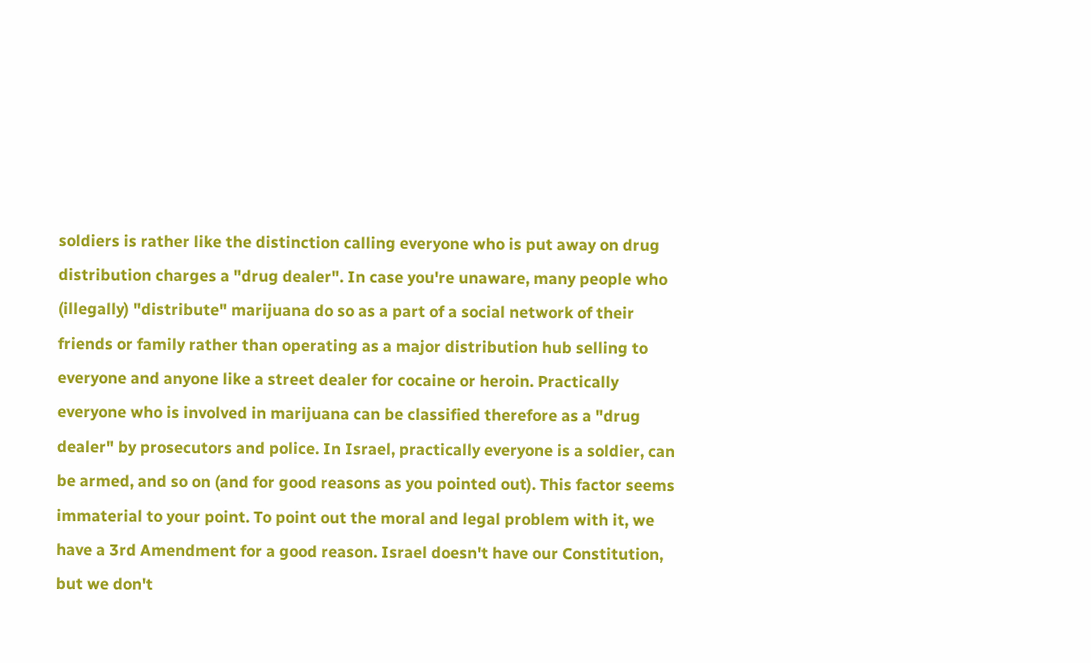soldiers is rather like the distinction calling everyone who is put away on drug distribution charges a "drug dealer". In case you're unaware, many people who (illegally) "distribute" marijuana do so as a part of a social network of their friends or family rather than operating as a major distribution hub selling to everyone and anyone like a street dealer for cocaine or heroin. Practically everyone who is involved in marijuana can be classified therefore as a "drug dealer" by prosecutors and police. In Israel, practically everyone is a soldier, can be armed, and so on (and for good reasons as you pointed out). This factor seems immaterial to your point. To point out the moral and legal problem with it, we have a 3rd Amendment for a good reason. Israel doesn't have our Constitution, but we don't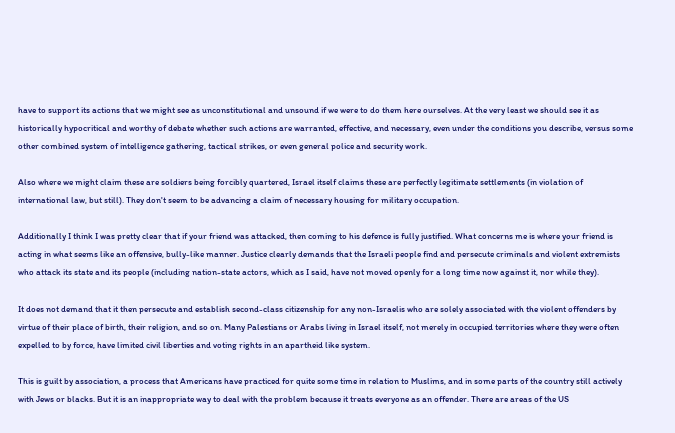have to support its actions that we might see as unconstitutional and unsound if we were to do them here ourselves. At the very least we should see it as historically hypocritical and worthy of debate whether such actions are warranted, effective, and necessary, even under the conditions you describe, versus some other combined system of intelligence gathering, tactical strikes, or even general police and security work.

Also where we might claim these are soldiers being forcibly quartered, Israel itself claims these are perfectly legitimate settlements (in violation of international law, but still). They don't seem to be advancing a claim of necessary housing for military occupation.

Additionally I think I was pretty clear that if your friend was attacked, then coming to his defence is fully justified. What concerns me is where your friend is acting in what seems like an offensive, bully-like manner. Justice clearly demands that the Israeli people find and persecute criminals and violent extremists who attack its state and its people (including nation-state actors, which as I said, have not moved openly for a long time now against it, nor while they).

It does not demand that it then persecute and establish second-class citizenship for any non-Israelis who are solely associated with the violent offenders by virtue of their place of birth, their religion, and so on. Many Palestians or Arabs living in Israel itself, not merely in occupied territories where they were often expelled to by force, have limited civil liberties and voting rights in an apartheid like system.

This is guilt by association, a process that Americans have practiced for quite some time in relation to Muslims, and in some parts of the country still actively with Jews or blacks. But it is an inappropriate way to deal with the problem because it treats everyone as an offender. There are areas of the US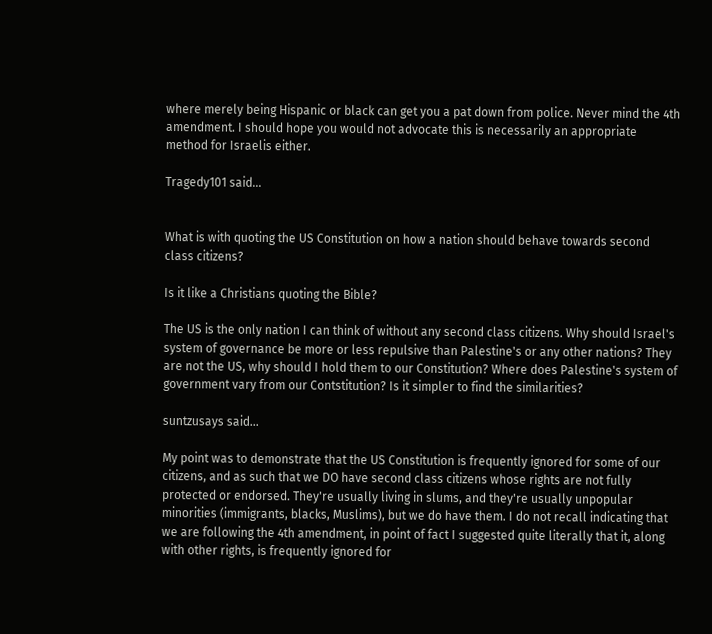where merely being Hispanic or black can get you a pat down from police. Never mind the 4th amendment. I should hope you would not advocate this is necessarily an appropriate method for Israelis either.

Tragedy101 said...


What is with quoting the US Constitution on how a nation should behave towards second class citizens?

Is it like a Christians quoting the Bible?

The US is the only nation I can think of without any second class citizens. Why should Israel's system of governance be more or less repulsive than Palestine's or any other nations? They are not the US, why should I hold them to our Constitution? Where does Palestine's system of government vary from our Contstitution? Is it simpler to find the similarities?

suntzusays said...

My point was to demonstrate that the US Constitution is frequently ignored for some of our citizens, and as such that we DO have second class citizens whose rights are not fully protected or endorsed. They're usually living in slums, and they're usually unpopular minorities (immigrants, blacks, Muslims), but we do have them. I do not recall indicating that we are following the 4th amendment, in point of fact I suggested quite literally that it, along with other rights, is frequently ignored for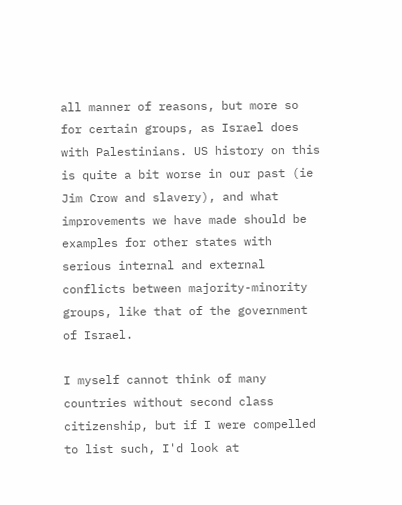all manner of reasons, but more so for certain groups, as Israel does with Palestinians. US history on this is quite a bit worse in our past (ie Jim Crow and slavery), and what improvements we have made should be examples for other states with serious internal and external conflicts between majority-minority groups, like that of the government of Israel.

I myself cannot think of many countries without second class citizenship, but if I were compelled to list such, I'd look at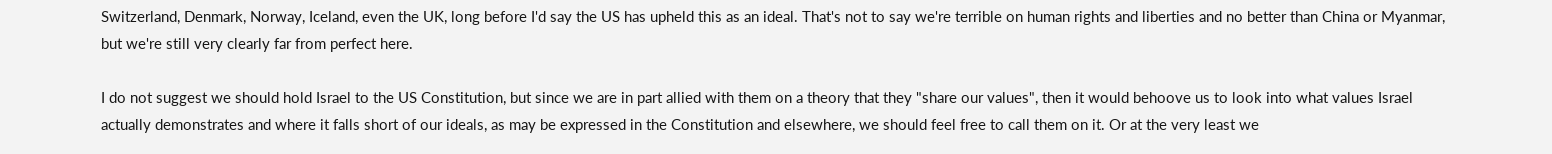Switzerland, Denmark, Norway, Iceland, even the UK, long before I'd say the US has upheld this as an ideal. That's not to say we're terrible on human rights and liberties and no better than China or Myanmar, but we're still very clearly far from perfect here.

I do not suggest we should hold Israel to the US Constitution, but since we are in part allied with them on a theory that they "share our values", then it would behoove us to look into what values Israel actually demonstrates and where it falls short of our ideals, as may be expressed in the Constitution and elsewhere, we should feel free to call them on it. Or at the very least we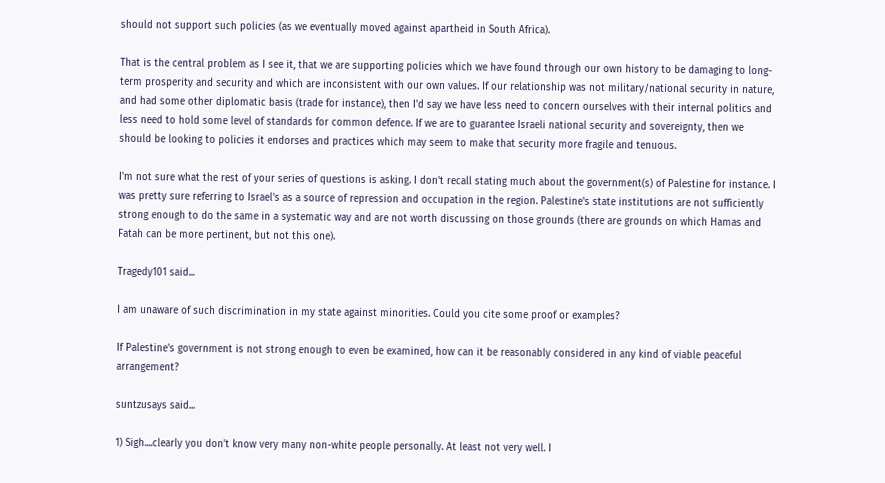should not support such policies (as we eventually moved against apartheid in South Africa).

That is the central problem as I see it, that we are supporting policies which we have found through our own history to be damaging to long-term prosperity and security and which are inconsistent with our own values. If our relationship was not military/national security in nature, and had some other diplomatic basis (trade for instance), then I'd say we have less need to concern ourselves with their internal politics and less need to hold some level of standards for common defence. If we are to guarantee Israeli national security and sovereignty, then we should be looking to policies it endorses and practices which may seem to make that security more fragile and tenuous.

I'm not sure what the rest of your series of questions is asking. I don't recall stating much about the government(s) of Palestine for instance. I was pretty sure referring to Israel's as a source of repression and occupation in the region. Palestine's state institutions are not sufficiently strong enough to do the same in a systematic way and are not worth discussing on those grounds (there are grounds on which Hamas and Fatah can be more pertinent, but not this one).

Tragedy101 said...

I am unaware of such discrimination in my state against minorities. Could you cite some proof or examples?

If Palestine's government is not strong enough to even be examined, how can it be reasonably considered in any kind of viable peaceful arrangement?

suntzusays said...

1) Sigh....clearly you don't know very many non-white people personally. At least not very well. I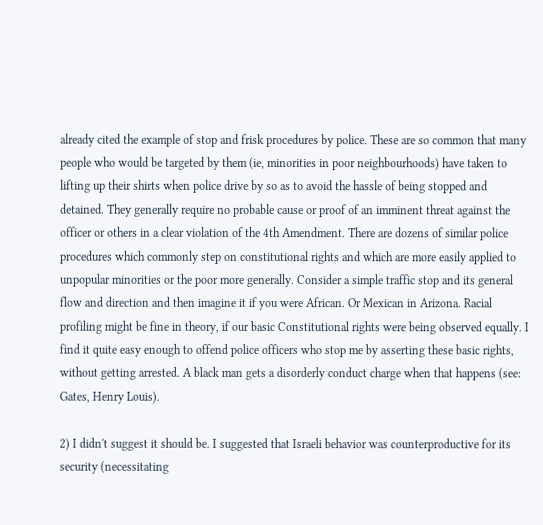already cited the example of stop and frisk procedures by police. These are so common that many people who would be targeted by them (ie, minorities in poor neighbourhoods) have taken to lifting up their shirts when police drive by so as to avoid the hassle of being stopped and detained. They generally require no probable cause or proof of an imminent threat against the officer or others in a clear violation of the 4th Amendment. There are dozens of similar police procedures which commonly step on constitutional rights and which are more easily applied to unpopular minorities or the poor more generally. Consider a simple traffic stop and its general flow and direction and then imagine it if you were African. Or Mexican in Arizona. Racial profiling might be fine in theory, if our basic Constitutional rights were being observed equally. I find it quite easy enough to offend police officers who stop me by asserting these basic rights, without getting arrested. A black man gets a disorderly conduct charge when that happens (see: Gates, Henry Louis).

2) I didn't suggest it should be. I suggested that Israeli behavior was counterproductive for its security (necessitating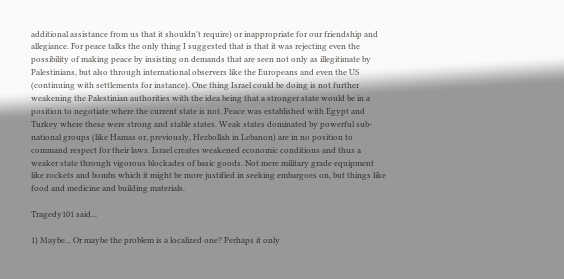additional assistance from us that it shouldn't require) or inappropriate for our friendship and allegiance. For peace talks the only thing I suggested that is that it was rejecting even the possibility of making peace by insisting on demands that are seen not only as illegitimate by Palestinians, but also through international observers like the Europeans and even the US (continuing with settlements for instance). One thing Israel could be doing is not further weakening the Palestinian authorities with the idea being that a stronger state would be in a position to negotiate where the current state is not. Peace was established with Egypt and Turkey where these were strong and stable states. Weak states dominated by powerful sub-national groups (like Hamas or, previously, Hezbollah in Lebanon) are in no position to command respect for their laws. Israel creates weakened economic conditions and thus a weaker state through vigorous blockades of basic goods. Not mere military grade equipment like rockets and bombs which it might be more justified in seeking embargoes on, but things like food and medicine and building materials.

Tragedy101 said...

1) Maybe... Or maybe the problem is a localized one? Perhaps it only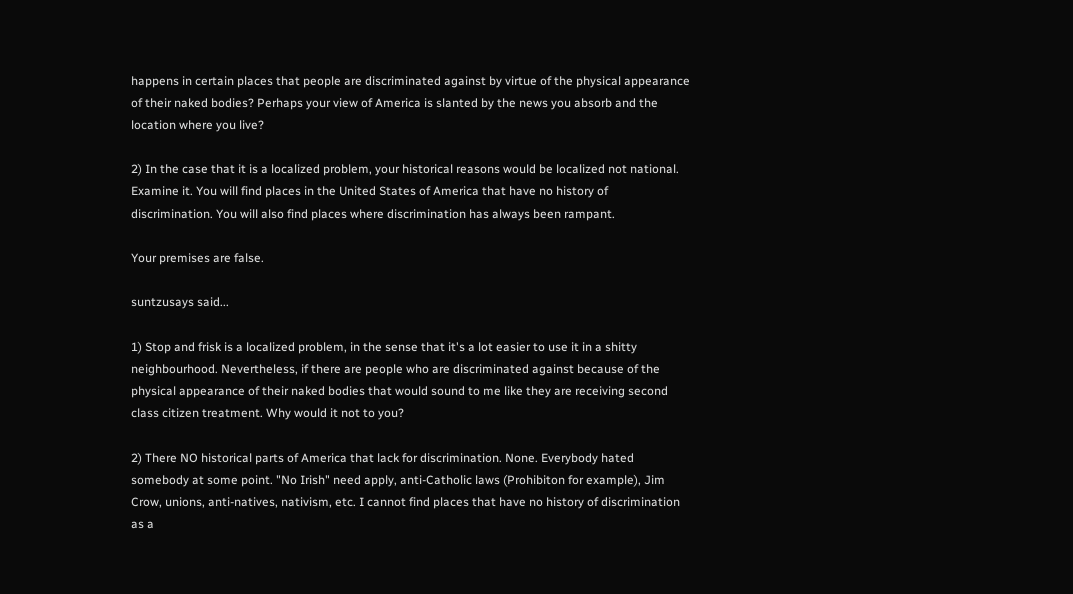happens in certain places that people are discriminated against by virtue of the physical appearance of their naked bodies? Perhaps your view of America is slanted by the news you absorb and the location where you live?

2) In the case that it is a localized problem, your historical reasons would be localized not national. Examine it. You will find places in the United States of America that have no history of discrimination. You will also find places where discrimination has always been rampant.

Your premises are false.

suntzusays said...

1) Stop and frisk is a localized problem, in the sense that it's a lot easier to use it in a shitty neighbourhood. Nevertheless, if there are people who are discriminated against because of the physical appearance of their naked bodies that would sound to me like they are receiving second class citizen treatment. Why would it not to you?

2) There NO historical parts of America that lack for discrimination. None. Everybody hated somebody at some point. "No Irish" need apply, anti-Catholic laws (Prohibiton for example), Jim Crow, unions, anti-natives, nativism, etc. I cannot find places that have no history of discrimination as a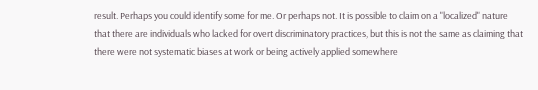result. Perhaps you could identify some for me. Or perhaps not. It is possible to claim on a "localized" nature that there are individuals who lacked for overt discriminatory practices, but this is not the same as claiming that there were not systematic biases at work or being actively applied somewhere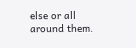else or all around them.